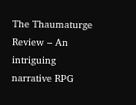The Thaumaturge Review – An intriguing narrative RPG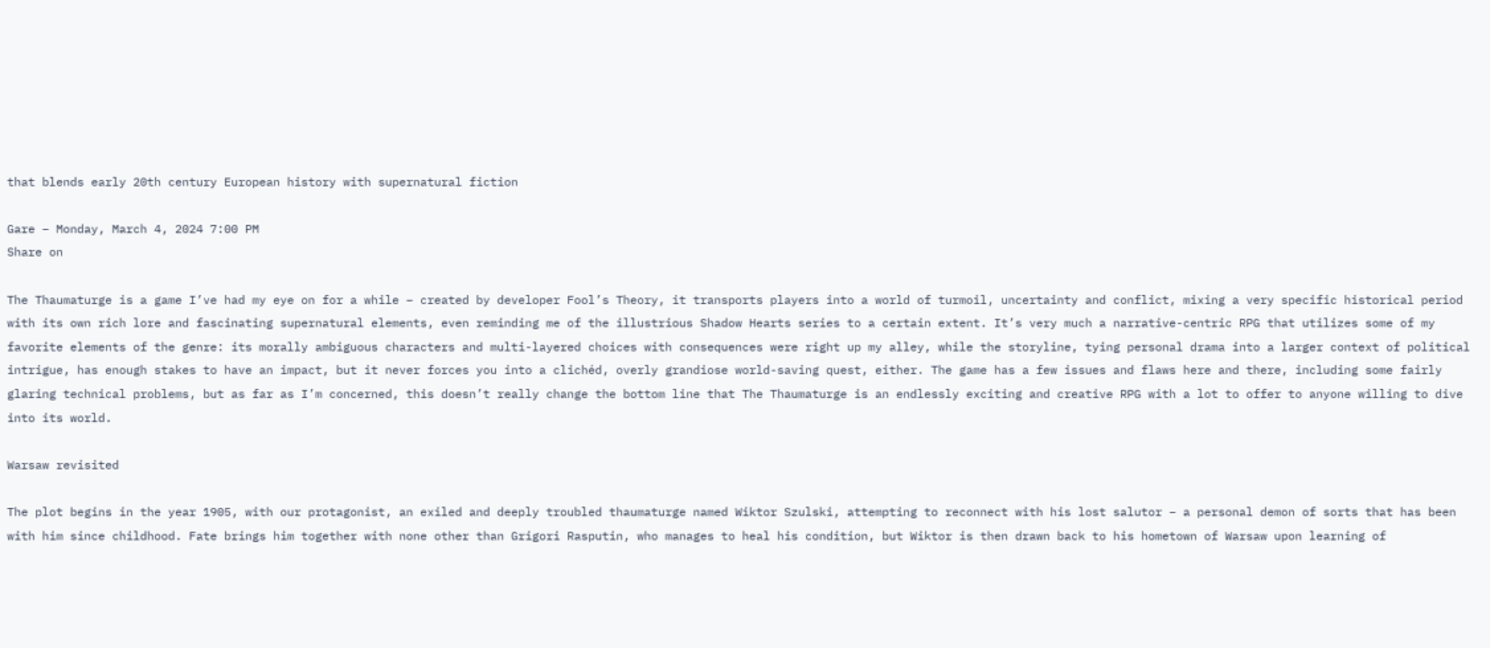that blends early 20th century European history with supernatural fiction

Gare – Monday, March 4, 2024 7:00 PM
Share on

The Thaumaturge is a game I’ve had my eye on for a while – created by developer Fool’s Theory, it transports players into a world of turmoil, uncertainty and conflict, mixing a very specific historical period with its own rich lore and fascinating supernatural elements, even reminding me of the illustrious Shadow Hearts series to a certain extent. It’s very much a narrative-centric RPG that utilizes some of my favorite elements of the genre: its morally ambiguous characters and multi-layered choices with consequences were right up my alley, while the storyline, tying personal drama into a larger context of political intrigue, has enough stakes to have an impact, but it never forces you into a clichéd, overly grandiose world-saving quest, either. The game has a few issues and flaws here and there, including some fairly glaring technical problems, but as far as I’m concerned, this doesn’t really change the bottom line that The Thaumaturge is an endlessly exciting and creative RPG with a lot to offer to anyone willing to dive into its world.

Warsaw revisited

The plot begins in the year 1905, with our protagonist, an exiled and deeply troubled thaumaturge named Wiktor Szulski, attempting to reconnect with his lost salutor – a personal demon of sorts that has been with him since childhood. Fate brings him together with none other than Grigori Rasputin, who manages to heal his condition, but Wiktor is then drawn back to his hometown of Warsaw upon learning of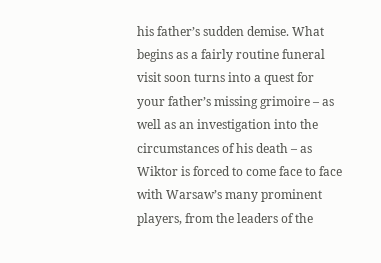his father’s sudden demise. What begins as a fairly routine funeral visit soon turns into a quest for your father’s missing grimoire – as well as an investigation into the circumstances of his death – as Wiktor is forced to come face to face with Warsaw’s many prominent players, from the leaders of the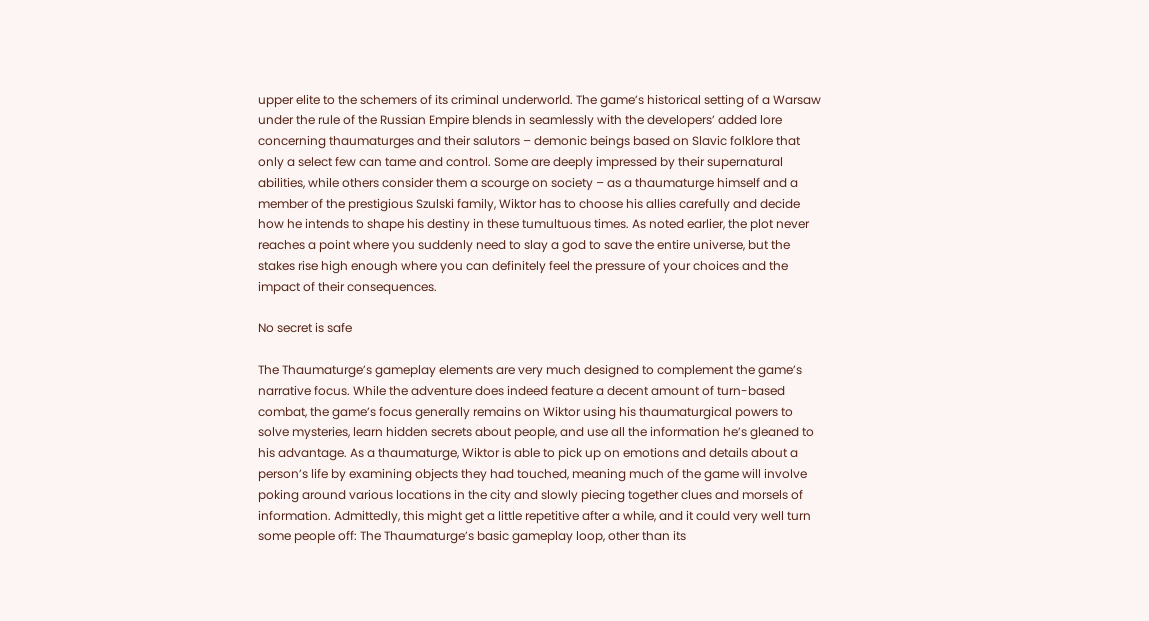upper elite to the schemers of its criminal underworld. The game’s historical setting of a Warsaw under the rule of the Russian Empire blends in seamlessly with the developers’ added lore concerning thaumaturges and their salutors – demonic beings based on Slavic folklore that only a select few can tame and control. Some are deeply impressed by their supernatural abilities, while others consider them a scourge on society – as a thaumaturge himself and a member of the prestigious Szulski family, Wiktor has to choose his allies carefully and decide how he intends to shape his destiny in these tumultuous times. As noted earlier, the plot never reaches a point where you suddenly need to slay a god to save the entire universe, but the stakes rise high enough where you can definitely feel the pressure of your choices and the impact of their consequences.

No secret is safe

The Thaumaturge’s gameplay elements are very much designed to complement the game’s narrative focus. While the adventure does indeed feature a decent amount of turn-based combat, the game’s focus generally remains on Wiktor using his thaumaturgical powers to solve mysteries, learn hidden secrets about people, and use all the information he’s gleaned to his advantage. As a thaumaturge, Wiktor is able to pick up on emotions and details about a person’s life by examining objects they had touched, meaning much of the game will involve poking around various locations in the city and slowly piecing together clues and morsels of information. Admittedly, this might get a little repetitive after a while, and it could very well turn some people off: The Thaumaturge’s basic gameplay loop, other than its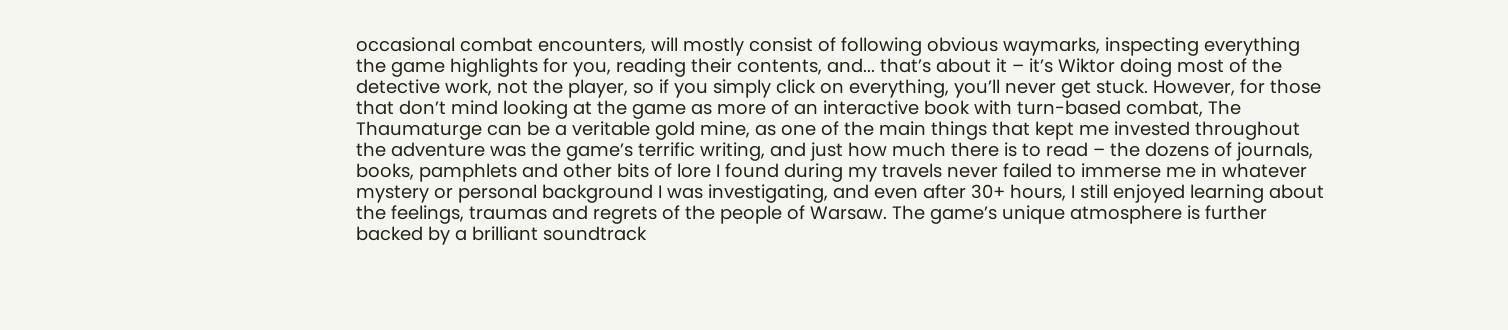occasional combat encounters, will mostly consist of following obvious waymarks, inspecting everything the game highlights for you, reading their contents, and... that’s about it – it’s Wiktor doing most of the detective work, not the player, so if you simply click on everything, you’ll never get stuck. However, for those that don’t mind looking at the game as more of an interactive book with turn-based combat, The Thaumaturge can be a veritable gold mine, as one of the main things that kept me invested throughout the adventure was the game’s terrific writing, and just how much there is to read – the dozens of journals, books, pamphlets and other bits of lore I found during my travels never failed to immerse me in whatever mystery or personal background I was investigating, and even after 30+ hours, I still enjoyed learning about the feelings, traumas and regrets of the people of Warsaw. The game’s unique atmosphere is further backed by a brilliant soundtrack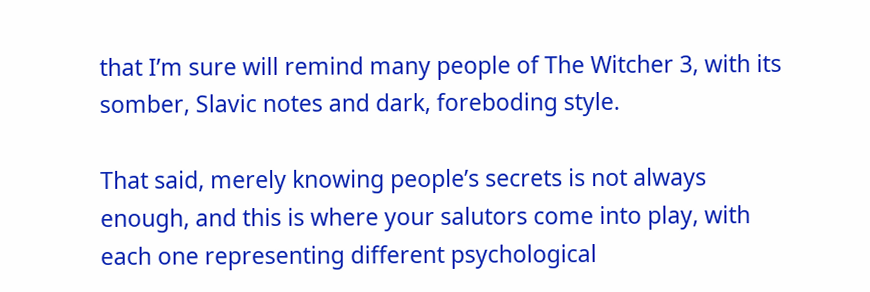that I’m sure will remind many people of The Witcher 3, with its somber, Slavic notes and dark, foreboding style.

That said, merely knowing people’s secrets is not always enough, and this is where your salutors come into play, with each one representing different psychological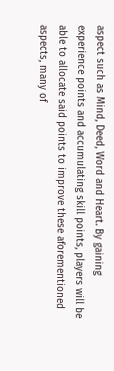aspect such as Mind, Deed, Word and Heart. By gaining experience points and accumulating skill points, players will be able to allocate said points to improve these aforementioned aspects, many of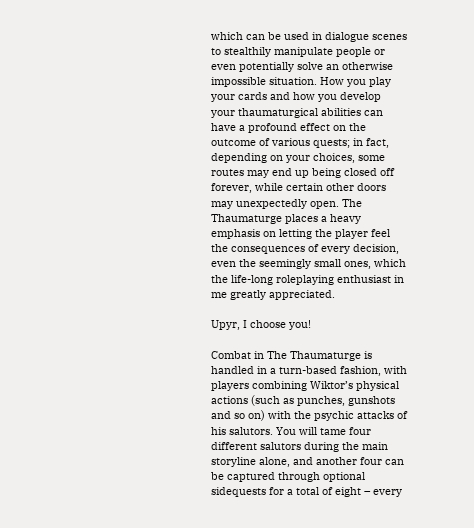which can be used in dialogue scenes to stealthily manipulate people or even potentially solve an otherwise impossible situation. How you play your cards and how you develop your thaumaturgical abilities can have a profound effect on the outcome of various quests; in fact, depending on your choices, some routes may end up being closed off forever, while certain other doors may unexpectedly open. The Thaumaturge places a heavy emphasis on letting the player feel the consequences of every decision, even the seemingly small ones, which the life-long roleplaying enthusiast in me greatly appreciated.

Upyr, I choose you!

Combat in The Thaumaturge is handled in a turn-based fashion, with players combining Wiktor’s physical actions (such as punches, gunshots and so on) with the psychic attacks of his salutors. You will tame four different salutors during the main storyline alone, and another four can be captured through optional sidequests for a total of eight – every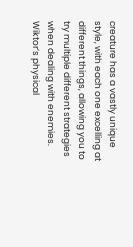creature has a vastly unique style, with each one excelling at different things, allowing you to try multiple different strategies when dealing with enemies. Wiktor’s physical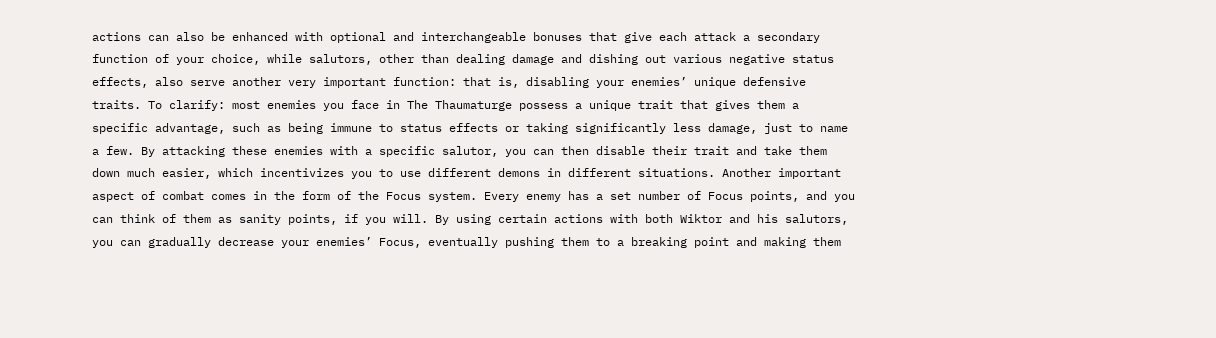actions can also be enhanced with optional and interchangeable bonuses that give each attack a secondary function of your choice, while salutors, other than dealing damage and dishing out various negative status effects, also serve another very important function: that is, disabling your enemies’ unique defensive traits. To clarify: most enemies you face in The Thaumaturge possess a unique trait that gives them a specific advantage, such as being immune to status effects or taking significantly less damage, just to name a few. By attacking these enemies with a specific salutor, you can then disable their trait and take them down much easier, which incentivizes you to use different demons in different situations. Another important aspect of combat comes in the form of the Focus system. Every enemy has a set number of Focus points, and you can think of them as sanity points, if you will. By using certain actions with both Wiktor and his salutors, you can gradually decrease your enemies’ Focus, eventually pushing them to a breaking point and making them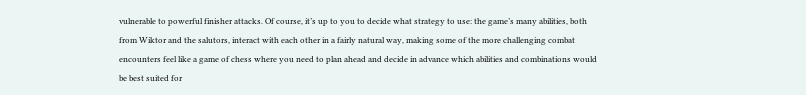vulnerable to powerful finisher attacks. Of course, it’s up to you to decide what strategy to use: the game’s many abilities, both from Wiktor and the salutors, interact with each other in a fairly natural way, making some of the more challenging combat encounters feel like a game of chess where you need to plan ahead and decide in advance which abilities and combinations would be best suited for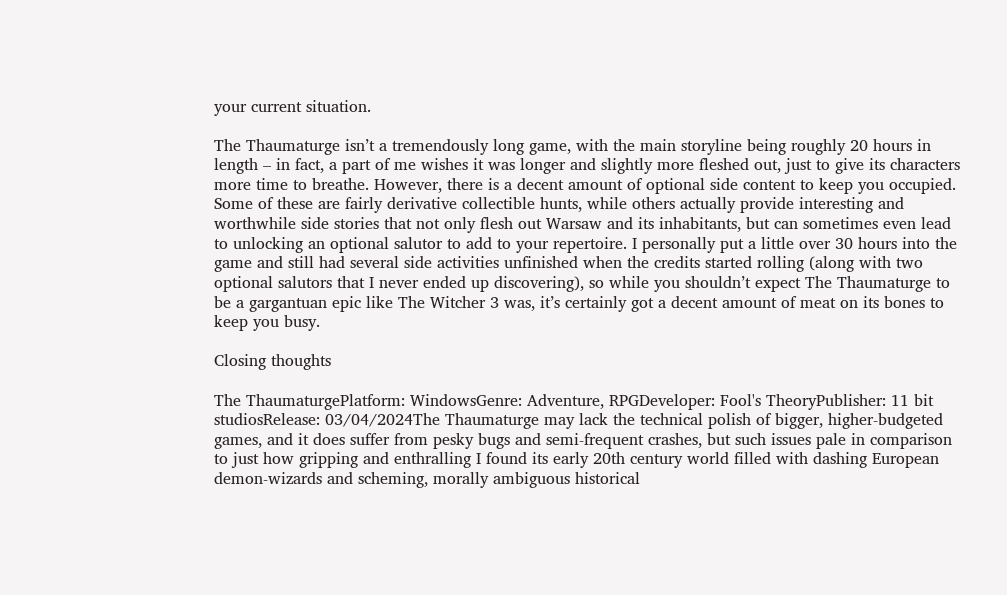your current situation.

The Thaumaturge isn’t a tremendously long game, with the main storyline being roughly 20 hours in length – in fact, a part of me wishes it was longer and slightly more fleshed out, just to give its characters more time to breathe. However, there is a decent amount of optional side content to keep you occupied. Some of these are fairly derivative collectible hunts, while others actually provide interesting and worthwhile side stories that not only flesh out Warsaw and its inhabitants, but can sometimes even lead to unlocking an optional salutor to add to your repertoire. I personally put a little over 30 hours into the game and still had several side activities unfinished when the credits started rolling (along with two optional salutors that I never ended up discovering), so while you shouldn’t expect The Thaumaturge to be a gargantuan epic like The Witcher 3 was, it’s certainly got a decent amount of meat on its bones to keep you busy.

Closing thoughts

The ThaumaturgePlatform: WindowsGenre: Adventure, RPGDeveloper: Fool's TheoryPublisher: 11 bit studiosRelease: 03/04/2024The Thaumaturge may lack the technical polish of bigger, higher-budgeted games, and it does suffer from pesky bugs and semi-frequent crashes, but such issues pale in comparison to just how gripping and enthralling I found its early 20th century world filled with dashing European demon-wizards and scheming, morally ambiguous historical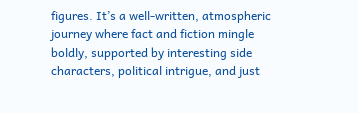figures. It’s a well-written, atmospheric journey where fact and fiction mingle boldly, supported by interesting side characters, political intrigue, and just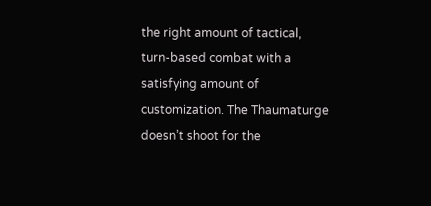the right amount of tactical, turn-based combat with a satisfying amount of customization. The Thaumaturge doesn’t shoot for the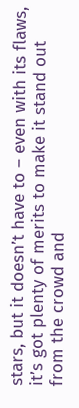stars, but it doesn’t have to – even with its flaws, it’s got plenty of merits to make it stand out from the crowd and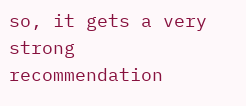so, it gets a very strong recommendation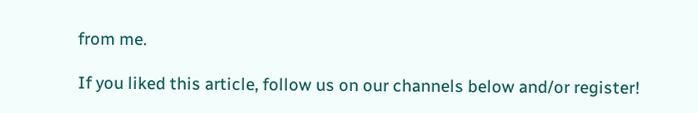from me.

If you liked this article, follow us on our channels below and/or register!